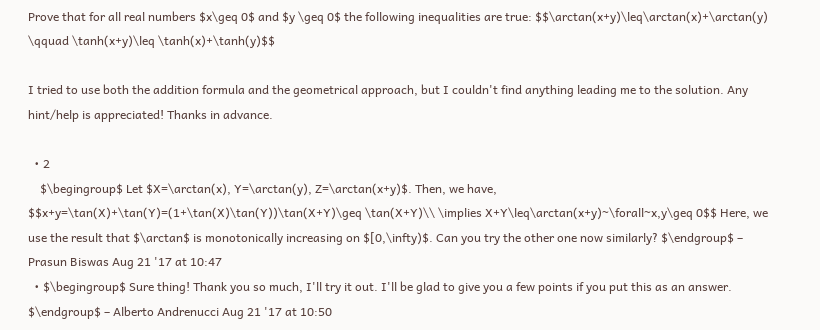Prove that for all real numbers $x\geq 0$ and $y \geq 0$ the following inequalities are true: $$\arctan(x+y)\leq\arctan(x)+\arctan(y) \qquad \tanh(x+y)\leq \tanh(x)+\tanh(y)$$

I tried to use both the addition formula and the geometrical approach, but I couldn't find anything leading me to the solution. Any hint/help is appreciated! Thanks in advance.

  • 2
    $\begingroup$ Let $X=\arctan(x), Y=\arctan(y), Z=\arctan(x+y)$. Then, we have, $$x+y=\tan(X)+\tan(Y)=(1+\tan(X)\tan(Y))\tan(X+Y)\geq \tan(X+Y)\\ \implies X+Y\leq\arctan(x+y)~\forall~x,y\geq 0$$ Here, we use the result that $\arctan$ is monotonically increasing on $[0,\infty)$. Can you try the other one now similarly? $\endgroup$ – Prasun Biswas Aug 21 '17 at 10:47
  • $\begingroup$ Sure thing! Thank you so much, I'll try it out. I'll be glad to give you a few points if you put this as an answer. $\endgroup$ – Alberto Andrenucci Aug 21 '17 at 10:50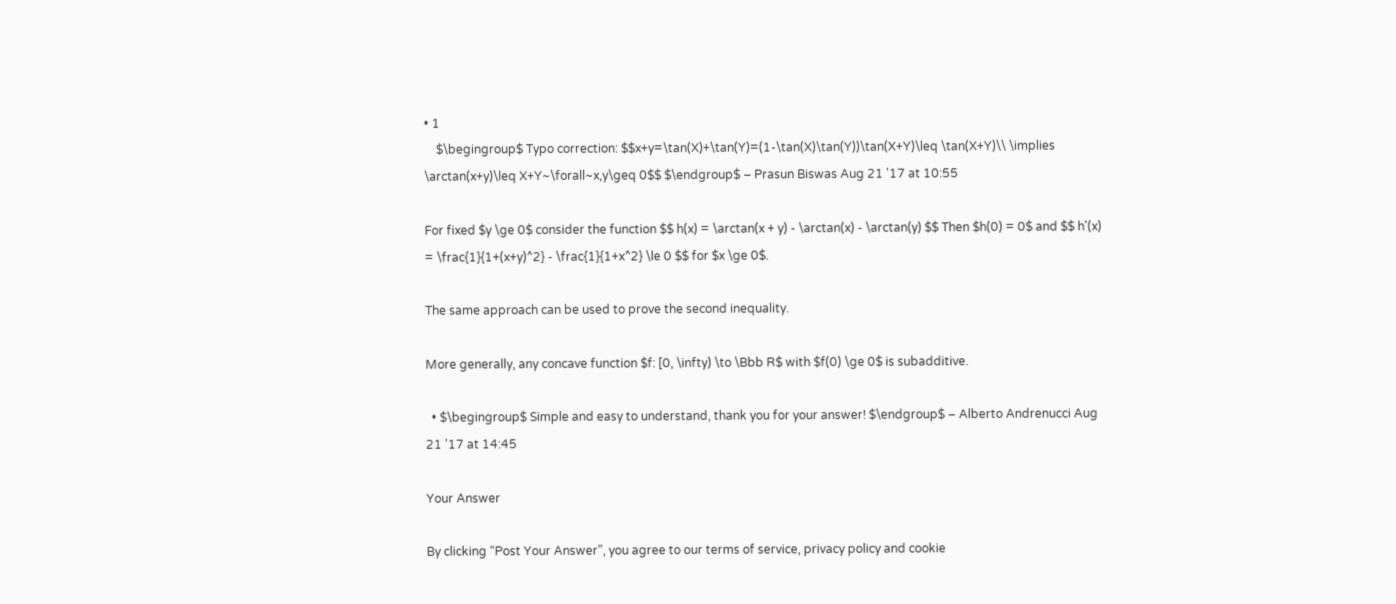• 1
    $\begingroup$ Typo correction: $$x+y=\tan(X)+\tan(Y)=(1-\tan(X)\tan(Y))\tan(X+Y)\leq \tan(X+Y)\\ \implies \arctan(x+y)\leq X+Y~\forall~x,y\geq 0$$ $\endgroup$ – Prasun Biswas Aug 21 '17 at 10:55

For fixed $y \ge 0$ consider the function $$ h(x) = \arctan(x + y) - \arctan(x) - \arctan(y) $$ Then $h(0) = 0$ and $$ h'(x) = \frac{1}{1+(x+y)^2} - \frac{1}{1+x^2} \le 0 $$ for $x \ge 0$.

The same approach can be used to prove the second inequality.

More generally, any concave function $f: [0, \infty) \to \Bbb R$ with $f(0) \ge 0$ is subadditive.

  • $\begingroup$ Simple and easy to understand, thank you for your answer! $\endgroup$ – Alberto Andrenucci Aug 21 '17 at 14:45

Your Answer

By clicking “Post Your Answer”, you agree to our terms of service, privacy policy and cookie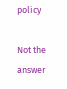policy

Not the answer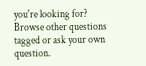you're looking for? Browse other questions tagged or ask your own question.